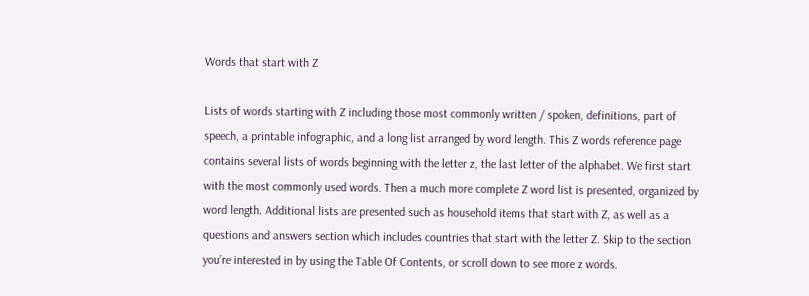Words that start with Z

Lists of words starting with Z including those most commonly written / spoken, definitions, part of speech, a printable infographic, and a long list arranged by word length. This Z words reference page contains several lists of words beginning with the letter z, the last letter of the alphabet. We first start with the most commonly used words. Then a much more complete Z word list is presented, organized by word length. Additional lists are presented such as household items that start with Z, as well as a questions and answers section which includes countries that start with the letter Z. Skip to the section you’re interested in by using the Table Of Contents, or scroll down to see more z words.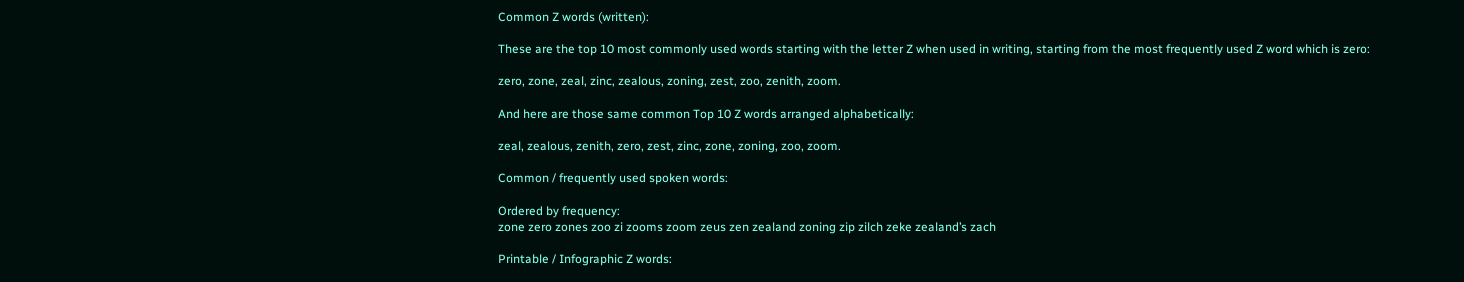Common Z words (written):

These are the top 10 most commonly used words starting with the letter Z when used in writing, starting from the most frequently used Z word which is zero:

zero, zone, zeal, zinc, zealous, zoning, zest, zoo, zenith, zoom.

And here are those same common Top 10 Z words arranged alphabetically:

zeal, zealous, zenith, zero, zest, zinc, zone, zoning, zoo, zoom.

Common / frequently used spoken words:

Ordered by frequency:
zone zero zones zoo zi zooms zoom zeus zen zealand zoning zip zilch zeke zealand’s zach

Printable / Infographic Z words: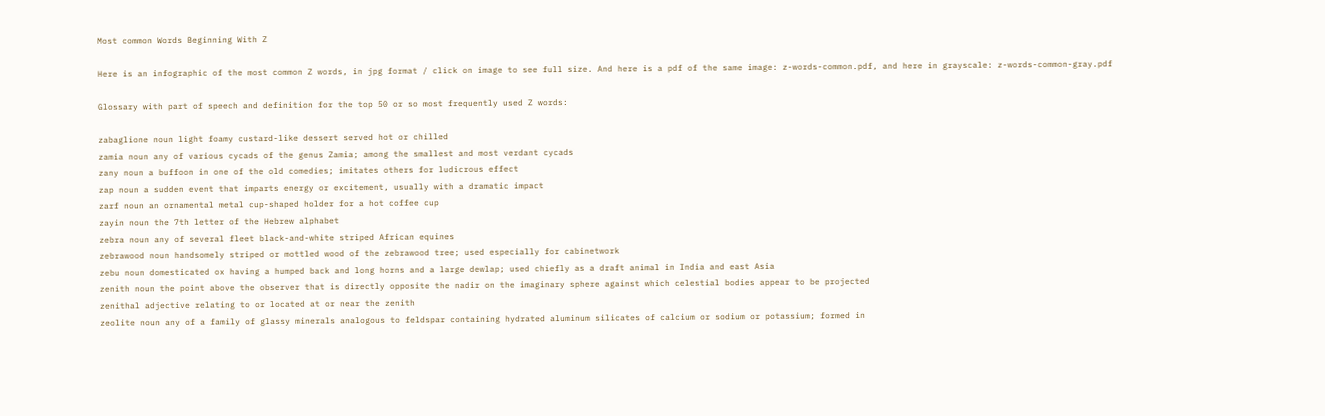Most common Words Beginning With Z

Here is an infographic of the most common Z words, in jpg format / click on image to see full size. And here is a pdf of the same image: z-words-common.pdf, and here in grayscale: z-words-common-gray.pdf

Glossary with part of speech and definition for the top 50 or so most frequently used Z words:

zabaglione noun light foamy custard-like dessert served hot or chilled
zamia noun any of various cycads of the genus Zamia; among the smallest and most verdant cycads
zany noun a buffoon in one of the old comedies; imitates others for ludicrous effect
zap noun a sudden event that imparts energy or excitement, usually with a dramatic impact
zarf noun an ornamental metal cup-shaped holder for a hot coffee cup
zayin noun the 7th letter of the Hebrew alphabet
zebra noun any of several fleet black-and-white striped African equines
zebrawood noun handsomely striped or mottled wood of the zebrawood tree; used especially for cabinetwork
zebu noun domesticated ox having a humped back and long horns and a large dewlap; used chiefly as a draft animal in India and east Asia
zenith noun the point above the observer that is directly opposite the nadir on the imaginary sphere against which celestial bodies appear to be projected
zenithal adjective relating to or located at or near the zenith
zeolite noun any of a family of glassy minerals analogous to feldspar containing hydrated aluminum silicates of calcium or sodium or potassium; formed in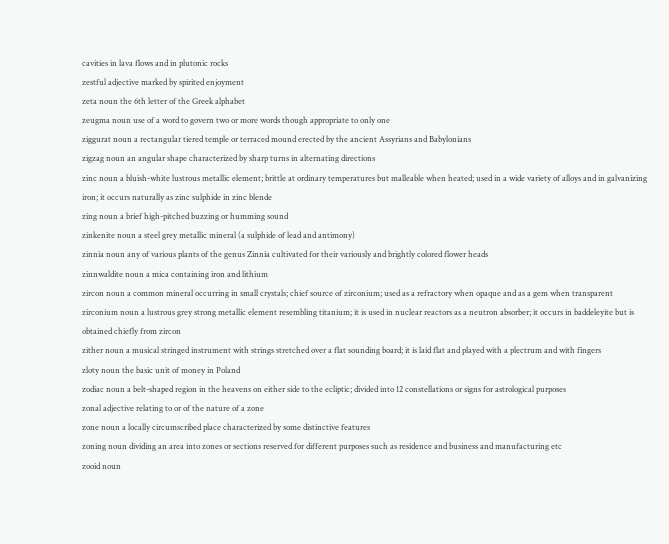cavities in lava flows and in plutonic rocks
zestful adjective marked by spirited enjoyment
zeta noun the 6th letter of the Greek alphabet
zeugma noun use of a word to govern two or more words though appropriate to only one
ziggurat noun a rectangular tiered temple or terraced mound erected by the ancient Assyrians and Babylonians
zigzag noun an angular shape characterized by sharp turns in alternating directions
zinc noun a bluish-white lustrous metallic element; brittle at ordinary temperatures but malleable when heated; used in a wide variety of alloys and in galvanizing iron; it occurs naturally as zinc sulphide in zinc blende
zing noun a brief high-pitched buzzing or humming sound
zinkenite noun a steel grey metallic mineral (a sulphide of lead and antimony)
zinnia noun any of various plants of the genus Zinnia cultivated for their variously and brightly colored flower heads
zinnwaldite noun a mica containing iron and lithium
zircon noun a common mineral occurring in small crystals; chief source of zirconium; used as a refractory when opaque and as a gem when transparent
zirconium noun a lustrous grey strong metallic element resembling titanium; it is used in nuclear reactors as a neutron absorber; it occurs in baddeleyite but is obtained chiefly from zircon
zither noun a musical stringed instrument with strings stretched over a flat sounding board; it is laid flat and played with a plectrum and with fingers
zloty noun the basic unit of money in Poland
zodiac noun a belt-shaped region in the heavens on either side to the ecliptic; divided into 12 constellations or signs for astrological purposes
zonal adjective relating to or of the nature of a zone
zone noun a locally circumscribed place characterized by some distinctive features
zoning noun dividing an area into zones or sections reserved for different purposes such as residence and business and manufacturing etc
zooid noun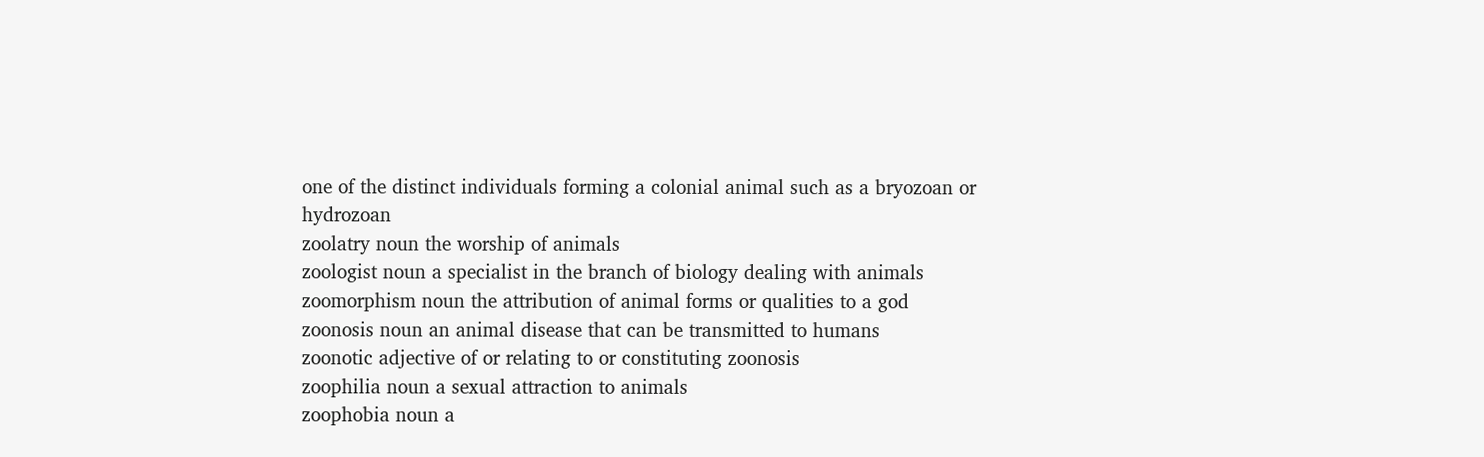one of the distinct individuals forming a colonial animal such as a bryozoan or hydrozoan
zoolatry noun the worship of animals
zoologist noun a specialist in the branch of biology dealing with animals
zoomorphism noun the attribution of animal forms or qualities to a god
zoonosis noun an animal disease that can be transmitted to humans
zoonotic adjective of or relating to or constituting zoonosis
zoophilia noun a sexual attraction to animals
zoophobia noun a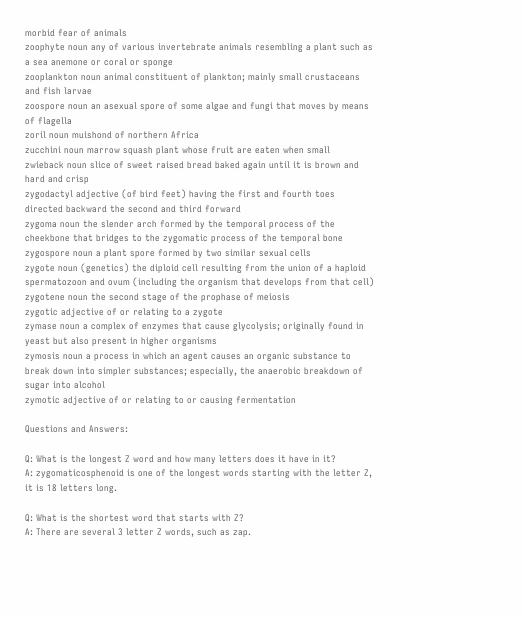morbid fear of animals
zoophyte noun any of various invertebrate animals resembling a plant such as a sea anemone or coral or sponge
zooplankton noun animal constituent of plankton; mainly small crustaceans and fish larvae
zoospore noun an asexual spore of some algae and fungi that moves by means of flagella
zoril noun muishond of northern Africa
zucchini noun marrow squash plant whose fruit are eaten when small
zwieback noun slice of sweet raised bread baked again until it is brown and hard and crisp
zygodactyl adjective (of bird feet) having the first and fourth toes directed backward the second and third forward
zygoma noun the slender arch formed by the temporal process of the cheekbone that bridges to the zygomatic process of the temporal bone
zygospore noun a plant spore formed by two similar sexual cells
zygote noun (genetics) the diploid cell resulting from the union of a haploid spermatozoon and ovum (including the organism that develops from that cell)
zygotene noun the second stage of the prophase of meiosis
zygotic adjective of or relating to a zygote
zymase noun a complex of enzymes that cause glycolysis; originally found in yeast but also present in higher organisms
zymosis noun a process in which an agent causes an organic substance to break down into simpler substances; especially, the anaerobic breakdown of sugar into alcohol
zymotic adjective of or relating to or causing fermentation

Questions and Answers:

Q: What is the longest Z word and how many letters does it have in it?
A: zygomaticosphenoid is one of the longest words starting with the letter Z, it is 18 letters long.

Q: What is the shortest word that starts with Z?
A: There are several 3 letter Z words, such as zap.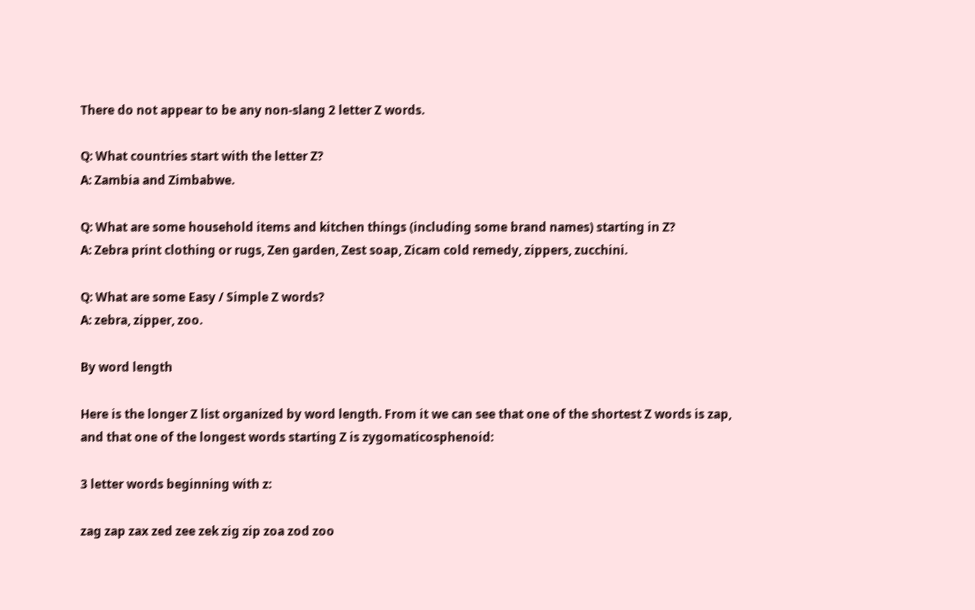There do not appear to be any non-slang 2 letter Z words.

Q: What countries start with the letter Z?
A: Zambia and Zimbabwe.

Q: What are some household items and kitchen things (including some brand names) starting in Z?
A: Zebra print clothing or rugs, Zen garden, Zest soap, Zicam cold remedy, zippers, zucchini.

Q: What are some Easy / Simple Z words?
A: zebra, zipper, zoo.

By word length

Here is the longer Z list organized by word length. From it we can see that one of the shortest Z words is zap, and that one of the longest words starting Z is zygomaticosphenoid:

3 letter words beginning with z:

zag zap zax zed zee zek zig zip zoa zod zoo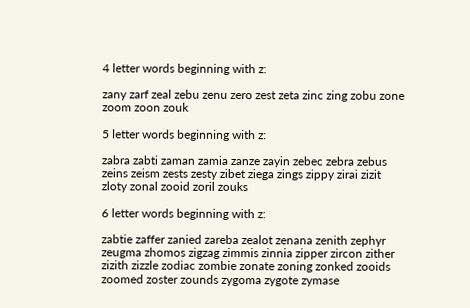4 letter words beginning with z:

zany zarf zeal zebu zenu zero zest zeta zinc zing zobu zone zoom zoon zouk

5 letter words beginning with z:

zabra zabti zaman zamia zanze zayin zebec zebra zebus zeins zeism zests zesty zibet ziega zings zippy zirai zizit zloty zonal zooid zoril zouks

6 letter words beginning with z:

zabtie zaffer zanied zareba zealot zenana zenith zephyr zeugma zhomos zigzag zimmis zinnia zipper zircon zither zizith zizzle zodiac zombie zonate zoning zonked zooids zoomed zoster zounds zygoma zygote zymase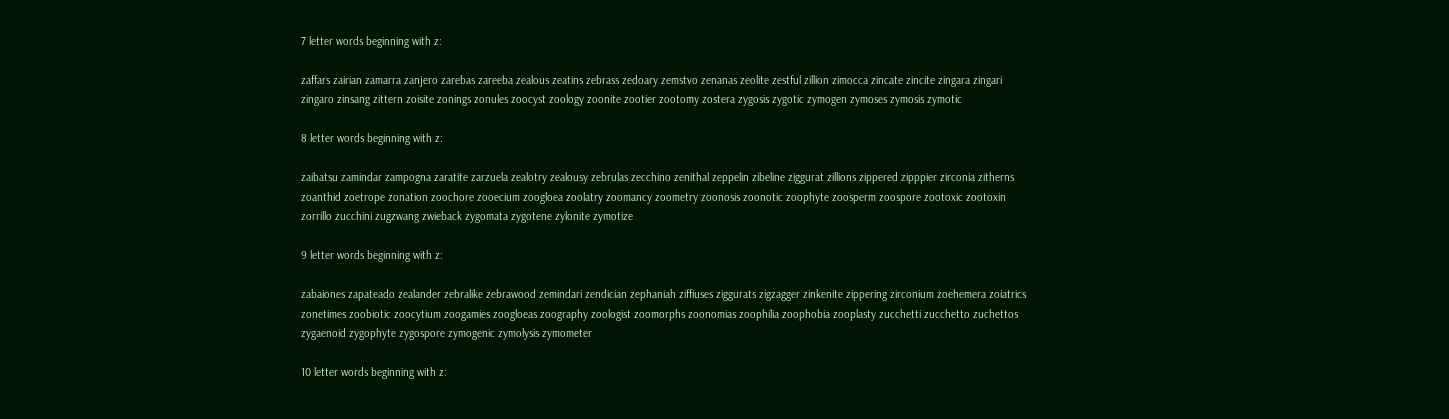7 letter words beginning with z:

zaffars zairian zamarra zanjero zarebas zareeba zealous zeatins zebrass zedoary zemstvo zenanas zeolite zestful zillion zimocca zincate zincite zingara zingari zingaro zinsang zittern zoisite zonings zonules zoocyst zoology zoonite zootier zootomy zostera zygosis zygotic zymogen zymoses zymosis zymotic

8 letter words beginning with z:

zaibatsu zamindar zampogna zaratite zarzuela zealotry zealousy zebrulas zecchino zenithal zeppelin zibeline ziggurat zillions zippered zipppier zirconia zitherns zoanthid zoetrope zonation zoochore zooecium zoogloea zoolatry zoomancy zoometry zoonosis zoonotic zoophyte zoosperm zoospore zootoxic zootoxin zorrillo zucchini zugzwang zwieback zygomata zygotene zylonite zymotize

9 letter words beginning with z:

zabaiones zapateado zealander zebralike zebrawood zemindari zendician zephaniah ziffiuses ziggurats zigzagger zinkenite zippering zirconium zoehemera zoiatrics zonetimes zoobiotic zoocytium zoogamies zoogloeas zoography zoologist zoomorphs zoonomias zoophilia zoophobia zooplasty zucchetti zucchetto zuchettos zygaenoid zygophyte zygospore zymogenic zymolysis zymometer

10 letter words beginning with z: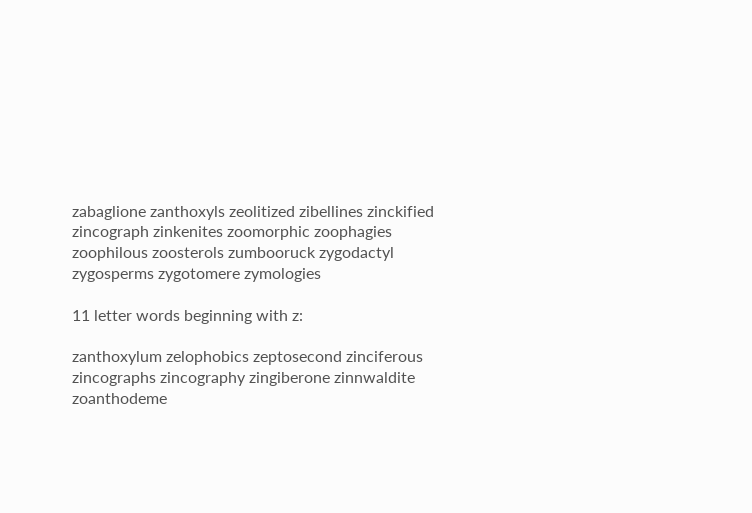zabaglione zanthoxyls zeolitized zibellines zinckified zincograph zinkenites zoomorphic zoophagies zoophilous zoosterols zumbooruck zygodactyl zygosperms zygotomere zymologies

11 letter words beginning with z:

zanthoxylum zelophobics zeptosecond zinciferous zincographs zincography zingiberone zinnwaldite zoanthodeme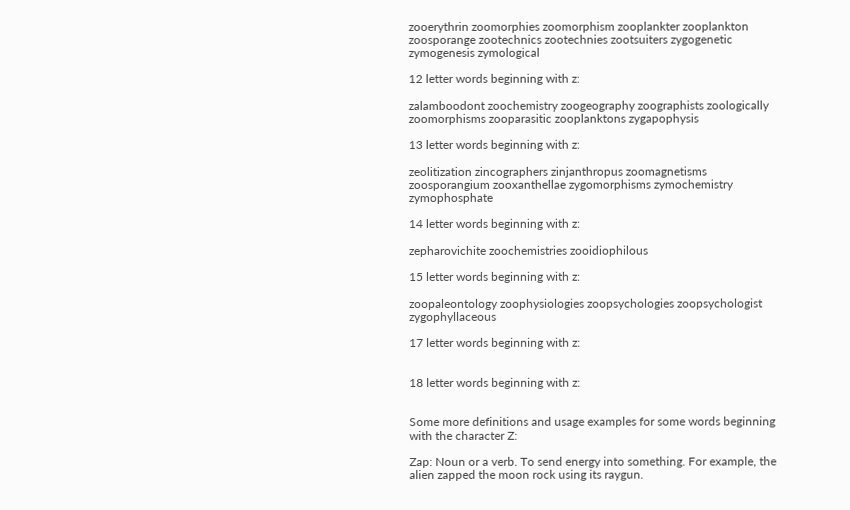zooerythrin zoomorphies zoomorphism zooplankter zooplankton zoosporange zootechnics zootechnies zootsuiters zygogenetic zymogenesis zymological

12 letter words beginning with z:

zalamboodont zoochemistry zoogeography zoographists zoologically zoomorphisms zooparasitic zooplanktons zygapophysis

13 letter words beginning with z:

zeolitization zincographers zinjanthropus zoomagnetisms zoosporangium zooxanthellae zygomorphisms zymochemistry zymophosphate

14 letter words beginning with z:

zepharovichite zoochemistries zooidiophilous

15 letter words beginning with z:

zoopaleontology zoophysiologies zoopsychologies zoopsychologist zygophyllaceous

17 letter words beginning with z:


18 letter words beginning with z:


Some more definitions and usage examples for some words beginning with the character Z:

Zap: Noun or a verb. To send energy into something. For example, the alien zapped the moon rock using its raygun.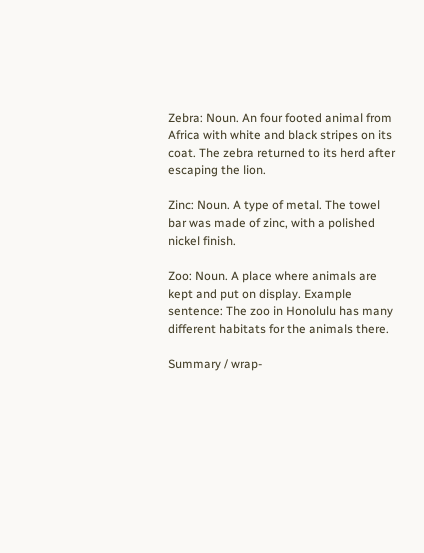Zebra: Noun. An four footed animal from Africa with white and black stripes on its coat. The zebra returned to its herd after escaping the lion.

Zinc: Noun. A type of metal. The towel bar was made of zinc, with a polished nickel finish.

Zoo: Noun. A place where animals are kept and put on display. Example sentence: The zoo in Honolulu has many different habitats for the animals there.

Summary / wrap-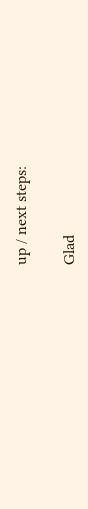up / next steps:

Glad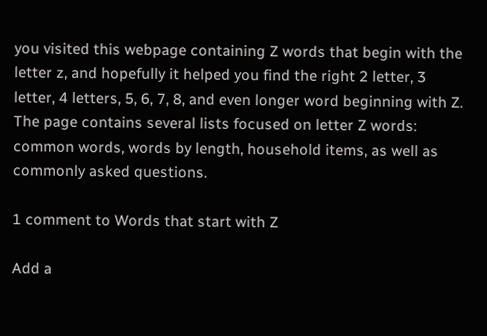you visited this webpage containing Z words that begin with the letter z, and hopefully it helped you find the right 2 letter, 3 letter, 4 letters, 5, 6, 7, 8, and even longer word beginning with Z. The page contains several lists focused on letter Z words: common words, words by length, household items, as well as commonly asked questions.

1 comment to Words that start with Z

Add a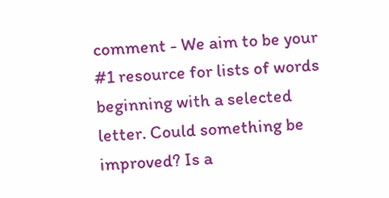comment - We aim to be your #1 resource for lists of words beginning with a selected letter. Could something be improved? Is a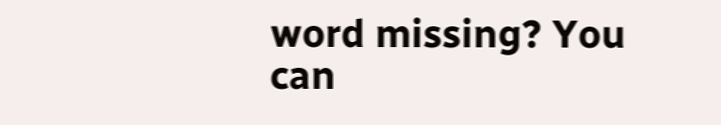word missing? You can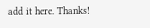add it here. Thanks!